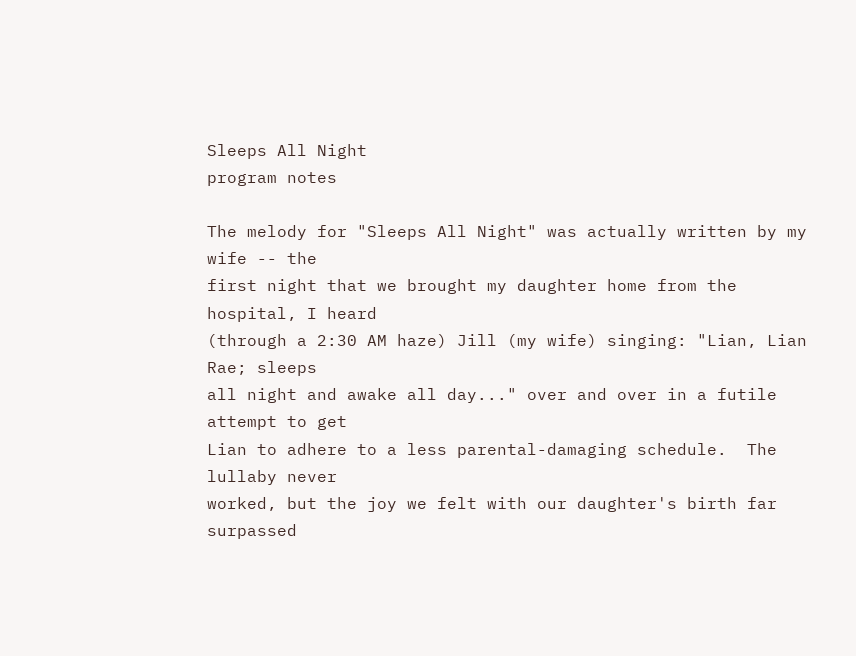Sleeps All Night
program notes

The melody for "Sleeps All Night" was actually written by my wife -- the
first night that we brought my daughter home from the hospital, I heard
(through a 2:30 AM haze) Jill (my wife) singing: "Lian, Lian Rae; sleeps
all night and awake all day..." over and over in a futile attempt to get
Lian to adhere to a less parental-damaging schedule.  The lullaby never
worked, but the joy we felt with our daughter's birth far surpassed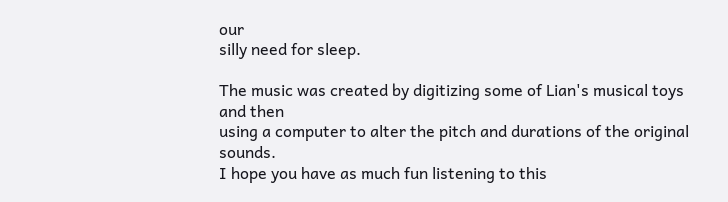our
silly need for sleep.

The music was created by digitizing some of Lian's musical toys and then
using a computer to alter the pitch and durations of the original sounds.
I hope you have as much fun listening to this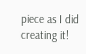piece as I did creating it!